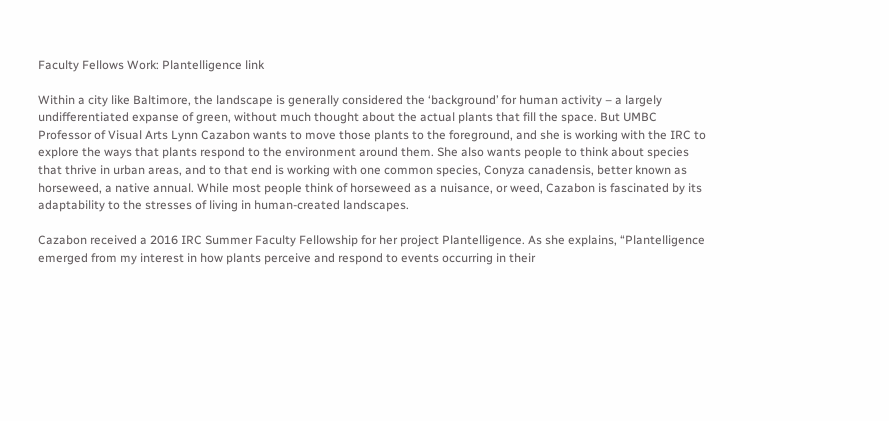Faculty Fellows Work: Plantelligence link

Within a city like Baltimore, the landscape is generally considered the ‘background’ for human activity – a largely undifferentiated expanse of green, without much thought about the actual plants that fill the space. But UMBC Professor of Visual Arts Lynn Cazabon wants to move those plants to the foreground, and she is working with the IRC to explore the ways that plants respond to the environment around them. She also wants people to think about species that thrive in urban areas, and to that end is working with one common species, Conyza canadensis, better known as horseweed, a native annual. While most people think of horseweed as a nuisance, or weed, Cazabon is fascinated by its adaptability to the stresses of living in human-created landscapes.

Cazabon received a 2016 IRC Summer Faculty Fellowship for her project Plantelligence. As she explains, “Plantelligence emerged from my interest in how plants perceive and respond to events occurring in their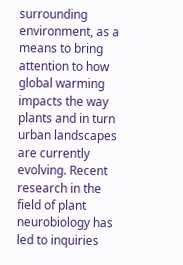surrounding environment, as a means to bring attention to how global warming impacts the way plants and in turn urban landscapes are currently evolving. Recent research in the field of plant neurobiology has led to inquiries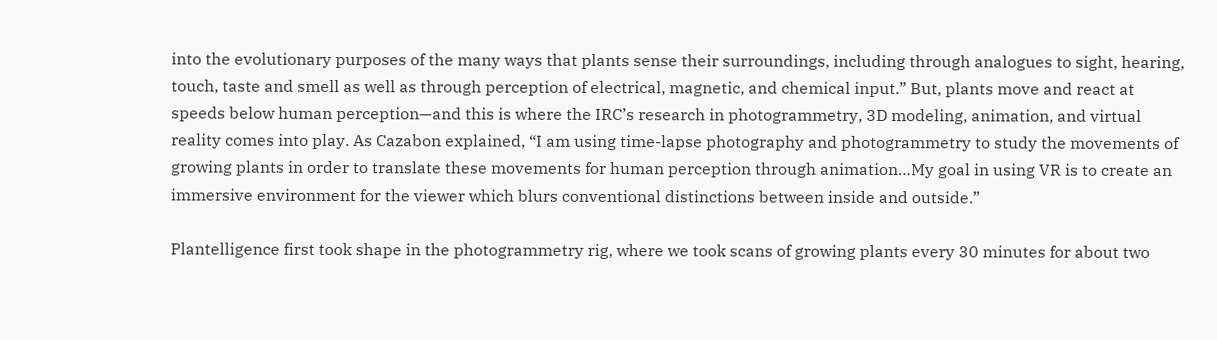into the evolutionary purposes of the many ways that plants sense their surroundings, including through analogues to sight, hearing, touch, taste and smell as well as through perception of electrical, magnetic, and chemical input.” But, plants move and react at speeds below human perception—and this is where the IRC’s research in photogrammetry, 3D modeling, animation, and virtual reality comes into play. As Cazabon explained, “I am using time-lapse photography and photogrammetry to study the movements of growing plants in order to translate these movements for human perception through animation…My goal in using VR is to create an immersive environment for the viewer which blurs conventional distinctions between inside and outside.”

Plantelligence first took shape in the photogrammetry rig, where we took scans of growing plants every 30 minutes for about two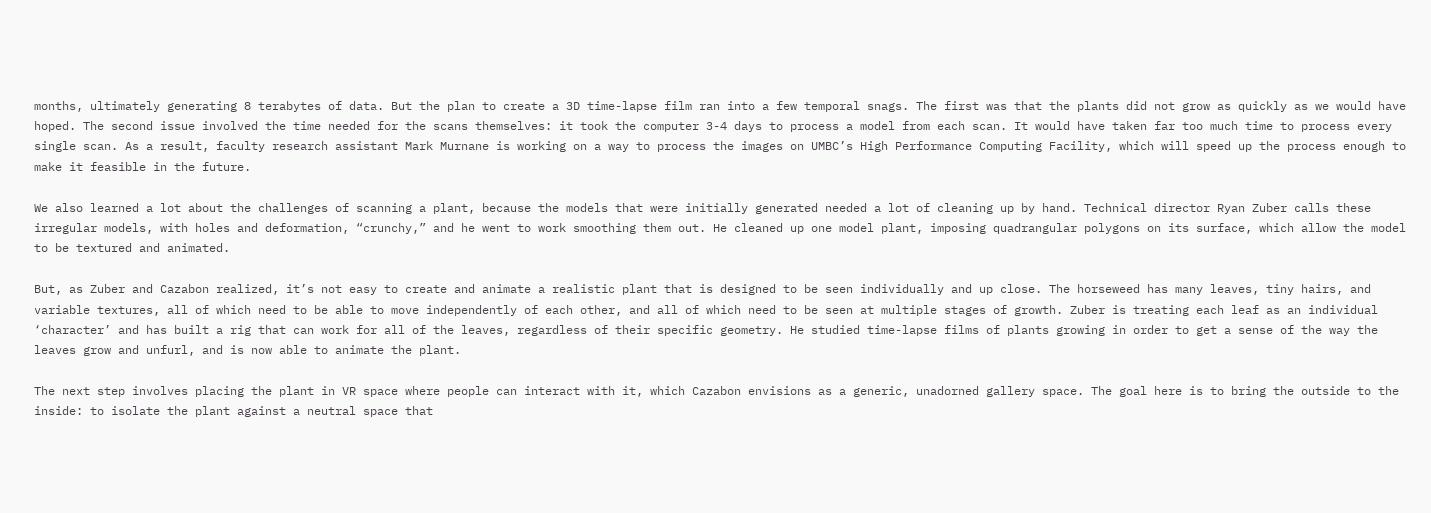months, ultimately generating 8 terabytes of data. But the plan to create a 3D time-lapse film ran into a few temporal snags. The first was that the plants did not grow as quickly as we would have hoped. The second issue involved the time needed for the scans themselves: it took the computer 3-4 days to process a model from each scan. It would have taken far too much time to process every single scan. As a result, faculty research assistant Mark Murnane is working on a way to process the images on UMBC’s High Performance Computing Facility, which will speed up the process enough to make it feasible in the future.

We also learned a lot about the challenges of scanning a plant, because the models that were initially generated needed a lot of cleaning up by hand. Technical director Ryan Zuber calls these irregular models, with holes and deformation, “crunchy,” and he went to work smoothing them out. He cleaned up one model plant, imposing quadrangular polygons on its surface, which allow the model to be textured and animated.

But, as Zuber and Cazabon realized, it’s not easy to create and animate a realistic plant that is designed to be seen individually and up close. The horseweed has many leaves, tiny hairs, and variable textures, all of which need to be able to move independently of each other, and all of which need to be seen at multiple stages of growth. Zuber is treating each leaf as an individual ‘character’ and has built a rig that can work for all of the leaves, regardless of their specific geometry. He studied time-lapse films of plants growing in order to get a sense of the way the leaves grow and unfurl, and is now able to animate the plant.

The next step involves placing the plant in VR space where people can interact with it, which Cazabon envisions as a generic, unadorned gallery space. The goal here is to bring the outside to the inside: to isolate the plant against a neutral space that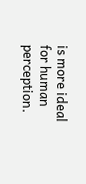is more ideal for human perception.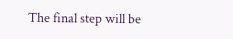The final step will be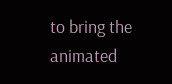to bring the animated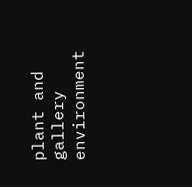plant and gallery environment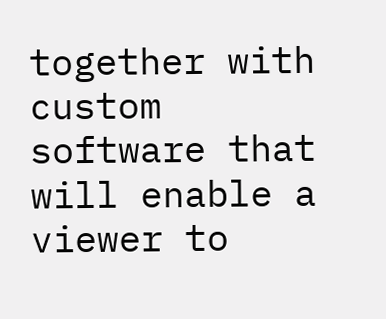together with custom software that will enable a viewer to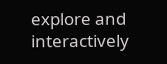explore and interactively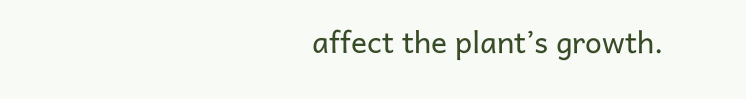affect the plant’s growth.